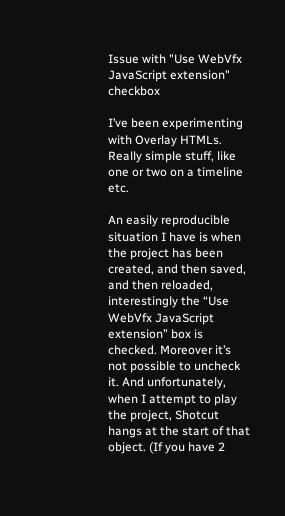Issue with "Use WebVfx JavaScript extension" checkbox

I’ve been experimenting with Overlay HTMLs. Really simple stuff, like one or two on a timeline etc.

An easily reproducible situation I have is when the project has been created, and then saved, and then reloaded, interestingly the “Use WebVfx JavaScript extension” box is checked. Moreover it’s not possible to uncheck it. And unfortunately, when I attempt to play the project, Shotcut hangs at the start of that object. (If you have 2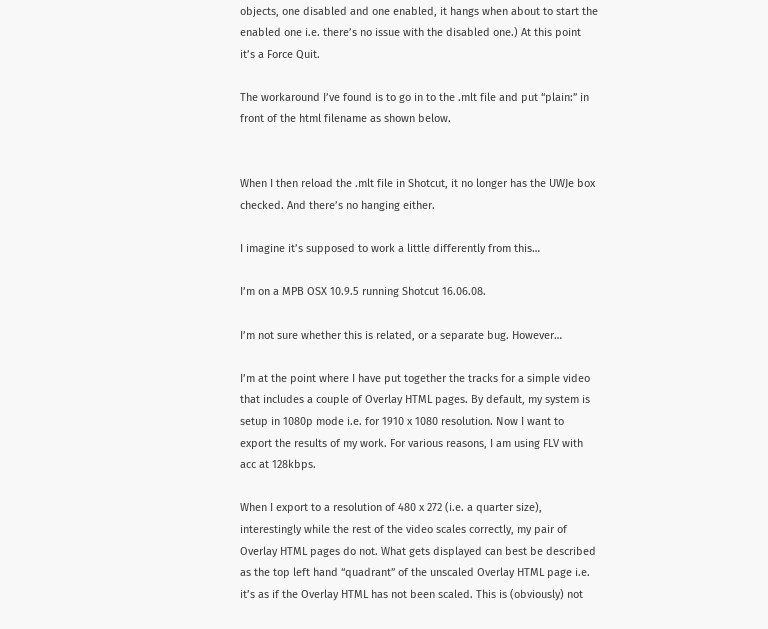objects, one disabled and one enabled, it hangs when about to start the enabled one i.e. there’s no issue with the disabled one.) At this point it’s a Force Quit.

The workaround I’ve found is to go in to the .mlt file and put “plain:” in front of the html filename as shown below.


When I then reload the .mlt file in Shotcut, it no longer has the UWJe box checked. And there’s no hanging either.

I imagine it’s supposed to work a little differently from this…

I’m on a MPB OSX 10.9.5 running Shotcut 16.06.08.

I’m not sure whether this is related, or a separate bug. However…

I’m at the point where I have put together the tracks for a simple video that includes a couple of Overlay HTML pages. By default, my system is setup in 1080p mode i.e. for 1910 x 1080 resolution. Now I want to export the results of my work. For various reasons, I am using FLV with acc at 128kbps.

When I export to a resolution of 480 x 272 (i.e. a quarter size), interestingly while the rest of the video scales correctly, my pair of Overlay HTML pages do not. What gets displayed can best be described as the top left hand “quadrant” of the unscaled Overlay HTML page i.e. it’s as if the Overlay HTML has not been scaled. This is (obviously) not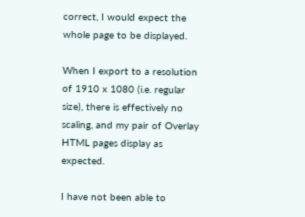correct, I would expect the whole page to be displayed.

When I export to a resolution of 1910 x 1080 (i.e. regular size), there is effectively no scaling, and my pair of Overlay HTML pages display as expected.

I have not been able to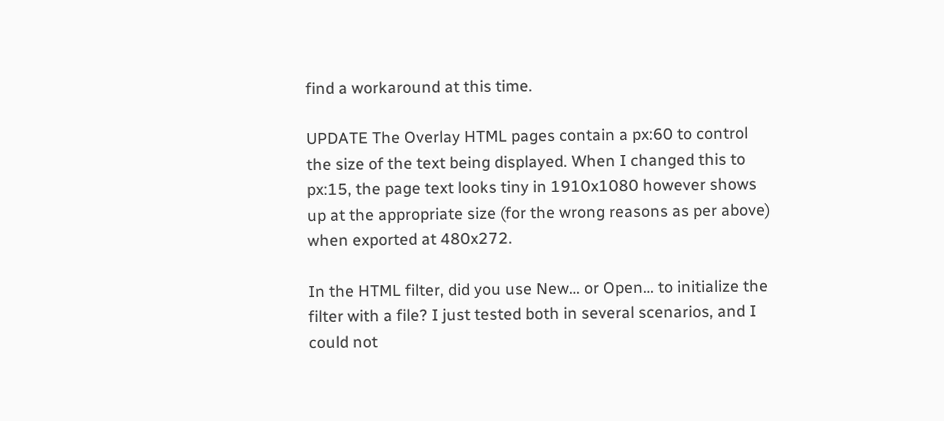find a workaround at this time.

UPDATE The Overlay HTML pages contain a px:60 to control the size of the text being displayed. When I changed this to px:15, the page text looks tiny in 1910x1080 however shows up at the appropriate size (for the wrong reasons as per above) when exported at 480x272.

In the HTML filter, did you use New… or Open… to initialize the filter with a file? I just tested both in several scenarios, and I could not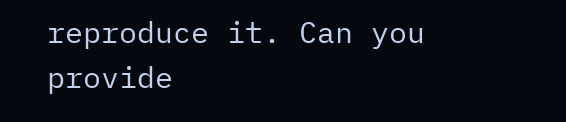reproduce it. Can you provide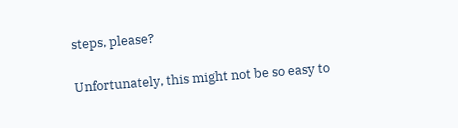steps, please?

Unfortunately, this might not be so easy to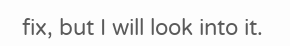fix, but I will look into it.